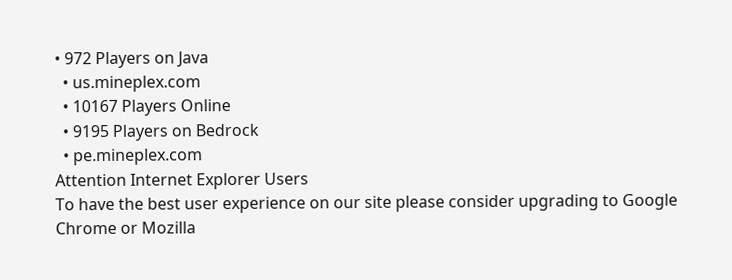• 972 Players on Java
  • us.mineplex.com
  • 10167 Players Online
  • 9195 Players on Bedrock
  • pe.mineplex.com
Attention Internet Explorer Users
To have the best user experience on our site please consider upgrading to Google Chrome or Mozilla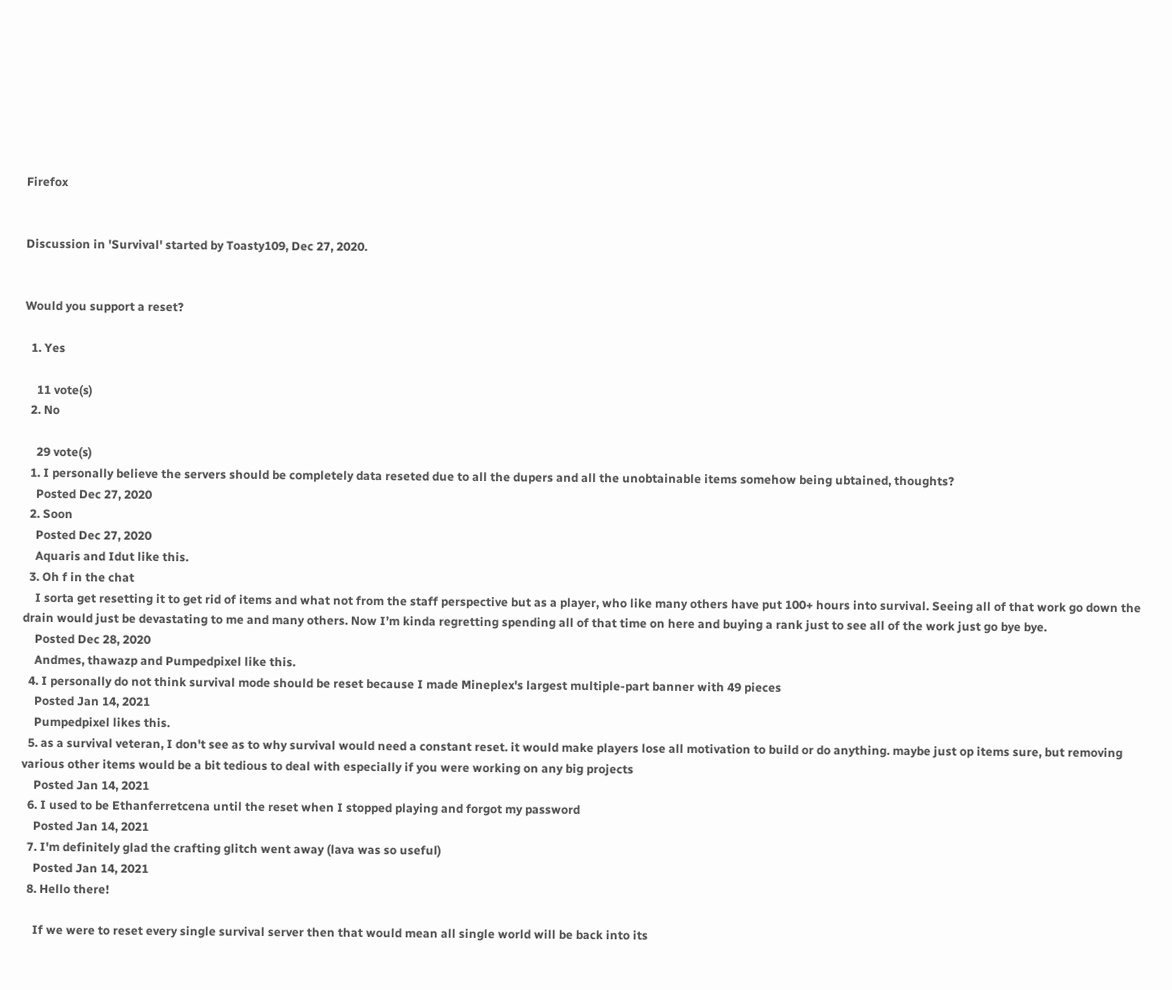Firefox


Discussion in 'Survival' started by Toasty109, Dec 27, 2020.


Would you support a reset?

  1. Yes

    11 vote(s)
  2. No

    29 vote(s)
  1. I personally believe the servers should be completely data reseted due to all the dupers and all the unobtainable items somehow being ubtained, thoughts?
    Posted Dec 27, 2020
  2. Soon
    Posted Dec 27, 2020
    Aquaris and Idut like this.
  3. Oh f in the chat
    I sorta get resetting it to get rid of items and what not from the staff perspective but as a player, who like many others have put 100+ hours into survival. Seeing all of that work go down the drain would just be devastating to me and many others. Now I’m kinda regretting spending all of that time on here and buying a rank just to see all of the work just go bye bye.
    Posted Dec 28, 2020
    Andmes, thawazp and Pumpedpixel like this.
  4. I personally do not think survival mode should be reset because I made Mineplex's largest multiple-part banner with 49 pieces
    Posted Jan 14, 2021
    Pumpedpixel likes this.
  5. as a survival veteran, I don't see as to why survival would need a constant reset. it would make players lose all motivation to build or do anything. maybe just op items sure, but removing various other items would be a bit tedious to deal with especially if you were working on any big projects
    Posted Jan 14, 2021
  6. I used to be Ethanferretcena until the reset when I stopped playing and forgot my password
    Posted Jan 14, 2021
  7. I'm definitely glad the crafting glitch went away (lava was so useful)
    Posted Jan 14, 2021
  8. Hello there!

    If we were to reset every single survival server then that would mean all single world will be back into its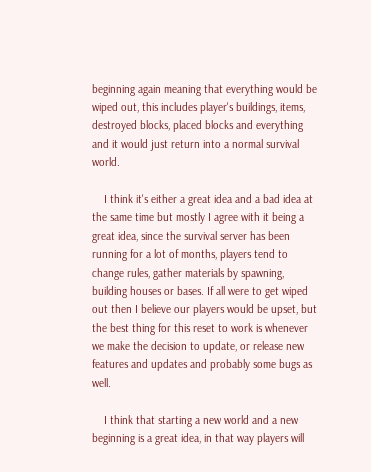beginning again meaning that everything would be wiped out, this includes player's buildings, items, destroyed blocks, placed blocks and everything and it would just return into a normal survival world.

    I think it's either a great idea and a bad idea at the same time but mostly I agree with it being a great idea, since the survival server has been running for a lot of months, players tend to change rules, gather materials by spawning, building houses or bases. If all were to get wiped out then I believe our players would be upset, but the best thing for this reset to work is whenever we make the decision to update, or release new features and updates and probably some bugs as well.

    I think that starting a new world and a new beginning is a great idea, in that way players will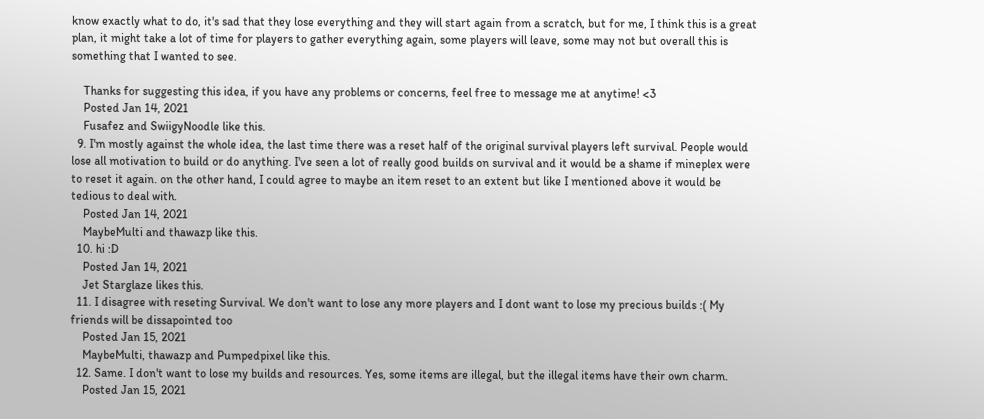know exactly what to do, it's sad that they lose everything and they will start again from a scratch, but for me, I think this is a great plan, it might take a lot of time for players to gather everything again, some players will leave, some may not but overall this is something that I wanted to see.

    Thanks for suggesting this idea, if you have any problems or concerns, feel free to message me at anytime! <3
    Posted Jan 14, 2021
    Fusafez and SwiigyNoodle like this.
  9. I'm mostly against the whole idea, the last time there was a reset half of the original survival players left survival. People would lose all motivation to build or do anything. I've seen a lot of really good builds on survival and it would be a shame if mineplex were to reset it again. on the other hand, I could agree to maybe an item reset to an extent but like I mentioned above it would be tedious to deal with.
    Posted Jan 14, 2021
    MaybeMulti and thawazp like this.
  10. hi :D
    Posted Jan 14, 2021
    Jet Starglaze likes this.
  11. I disagree with reseting Survival. We don't want to lose any more players and I dont want to lose my precious builds :( My friends will be dissapointed too
    Posted Jan 15, 2021
    MaybeMulti, thawazp and Pumpedpixel like this.
  12. Same. I don't want to lose my builds and resources. Yes, some items are illegal, but the illegal items have their own charm.
    Posted Jan 15, 2021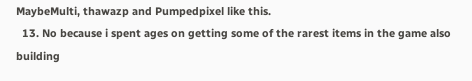MaybeMulti, thawazp and Pumpedpixel like this.
  13. No because i spent ages on getting some of the rarest items in the game also building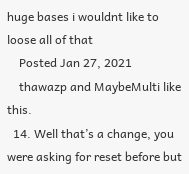huge bases i wouldnt like to loose all of that
    Posted Jan 27, 2021
    thawazp and MaybeMulti like this.
  14. Well that’s a change, you were asking for reset before but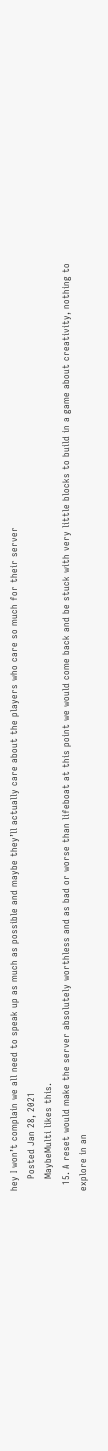hey I won’t complain we all need to speak up as much as possible and maybe they’ll actually care about the players who care so much for their server
    Posted Jan 28, 2021
    MaybeMulti likes this.
  15. A reset would make the server absolutely worthless and as bad or worse than lifeboat at this point we would come back and be stuck with very little blocks to build in a game about creativity, nothing to explore in an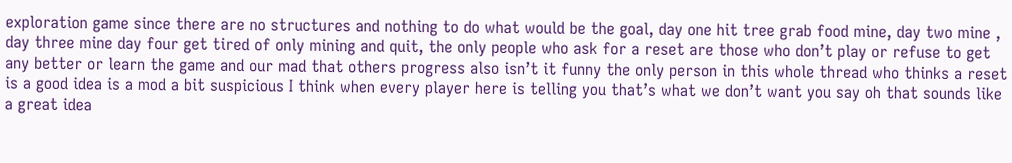exploration game since there are no structures and nothing to do what would be the goal, day one hit tree grab food mine, day two mine , day three mine day four get tired of only mining and quit, the only people who ask for a reset are those who don’t play or refuse to get any better or learn the game and our mad that others progress also isn’t it funny the only person in this whole thread who thinks a reset is a good idea is a mod a bit suspicious I think when every player here is telling you that’s what we don’t want you say oh that sounds like a great idea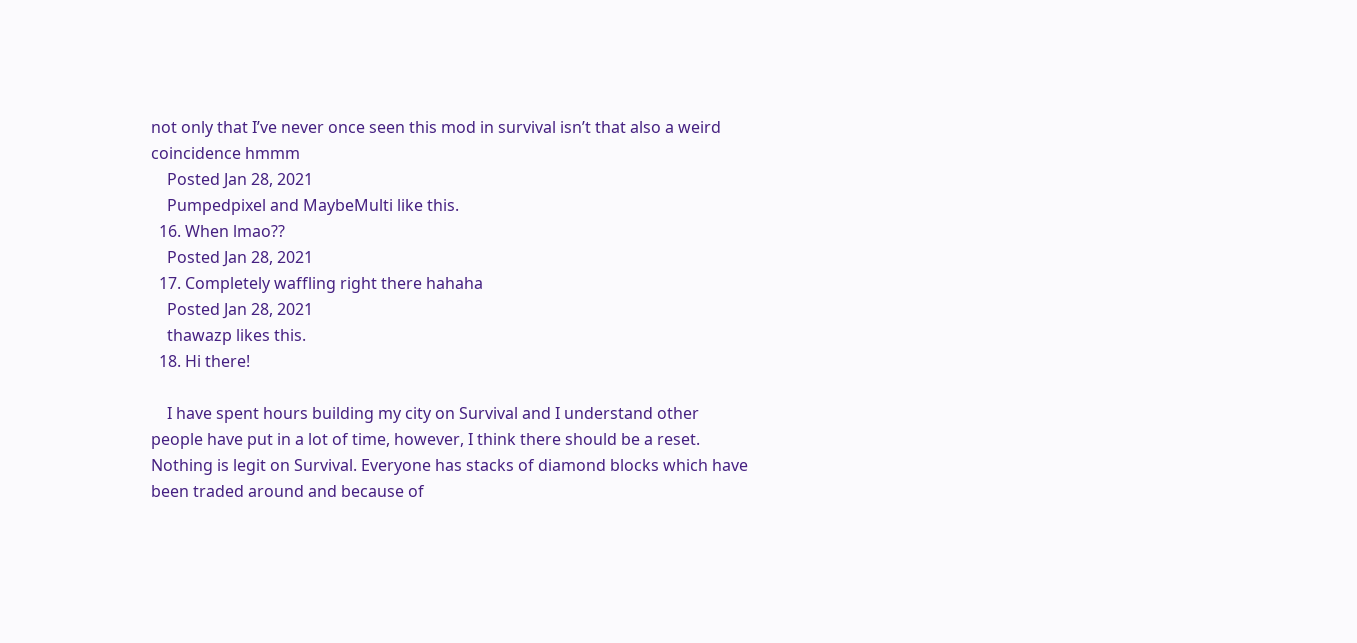not only that I’ve never once seen this mod in survival isn’t that also a weird coincidence hmmm
    Posted Jan 28, 2021
    Pumpedpixel and MaybeMulti like this.
  16. When lmao??
    Posted Jan 28, 2021
  17. Completely waffling right there hahaha
    Posted Jan 28, 2021
    thawazp likes this.
  18. Hi there!

    I have spent hours building my city on Survival and I understand other people have put in a lot of time, however, I think there should be a reset. Nothing is legit on Survival. Everyone has stacks of diamond blocks which have been traded around and because of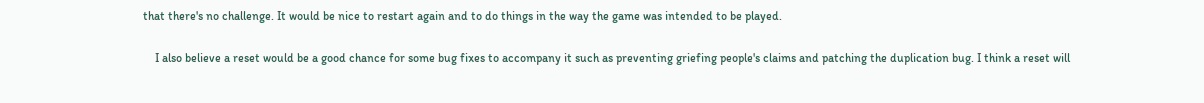that there's no challenge. It would be nice to restart again and to do things in the way the game was intended to be played.

    I also believe a reset would be a good chance for some bug fixes to accompany it such as preventing griefing people's claims and patching the duplication bug. I think a reset will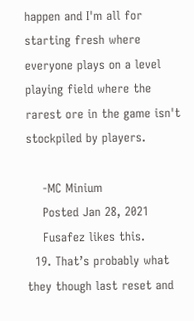happen and I'm all for starting fresh where everyone plays on a level playing field where the rarest ore in the game isn't stockpiled by players.

    -MC Minium
    Posted Jan 28, 2021
    Fusafez likes this.
  19. That’s probably what they though last reset and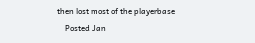then lost most of the playerbase
    Posted Jan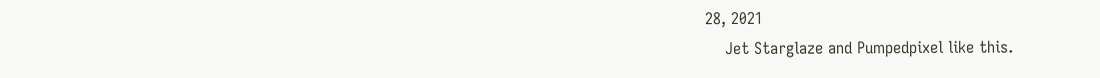28, 2021
    Jet Starglaze and Pumpedpixel like this.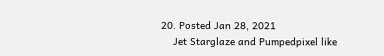20. Posted Jan 28, 2021
    Jet Starglaze and Pumpedpixel like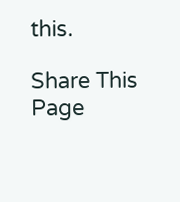this.

Share This Page